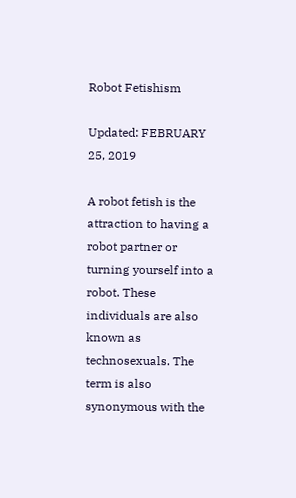Robot Fetishism

Updated: FEBRUARY 25, 2019

A robot fetish is the attraction to having a robot partner or turning yourself into a robot. These individuals are also known as technosexuals. The term is also synonymous with the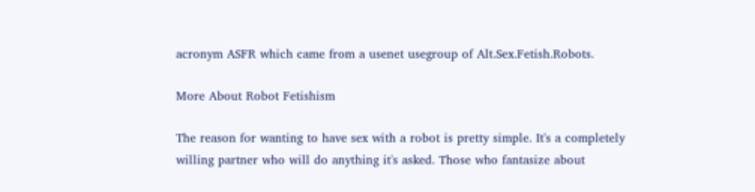acronym ASFR which came from a usenet usegroup of Alt.Sex.Fetish.Robots.

More About Robot Fetishism

The reason for wanting to have sex with a robot is pretty simple. It's a completely willing partner who will do anything it's asked. Those who fantasize about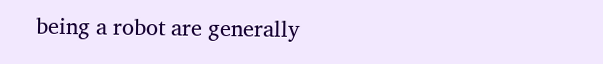being a robot are generally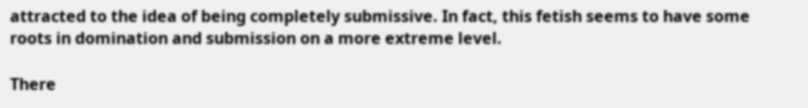attracted to the idea of being completely submissive. In fact, this fetish seems to have some roots in domination and submission on a more extreme level.

There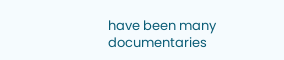have been many documentaries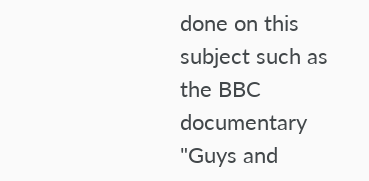done on this subject such as the BBC documentary "Guys and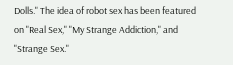Dolls." The idea of robot sex has been featured on "Real Sex," "My Strange Addiction," and "Strange Sex."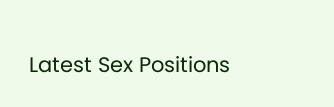Latest Sex Positions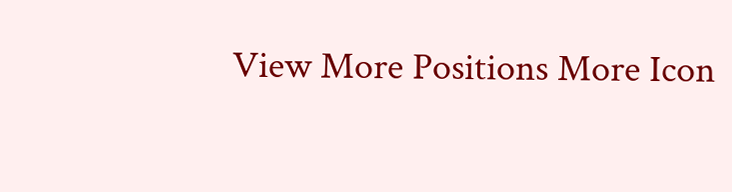View More Positions More Icon